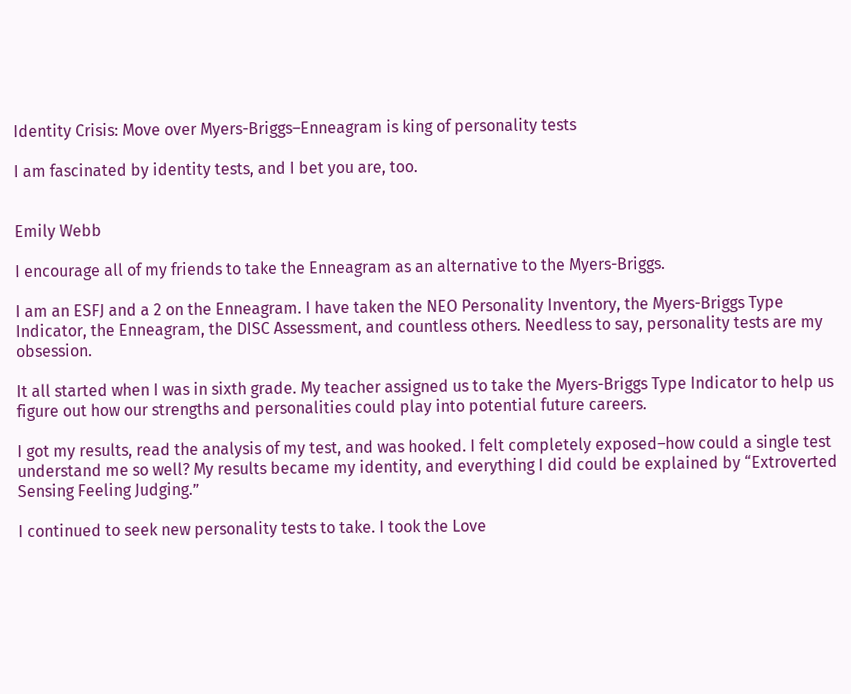Identity Crisis: Move over Myers-Briggs–Enneagram is king of personality tests

I am fascinated by identity tests, and I bet you are, too.


Emily Webb

I encourage all of my friends to take the Enneagram as an alternative to the Myers-Briggs.

I am an ESFJ and a 2 on the Enneagram. I have taken the NEO Personality Inventory, the Myers-Briggs Type Indicator, the Enneagram, the DISC Assessment, and countless others. Needless to say, personality tests are my obsession.

It all started when I was in sixth grade. My teacher assigned us to take the Myers-Briggs Type Indicator to help us figure out how our strengths and personalities could play into potential future careers.

I got my results, read the analysis of my test, and was hooked. I felt completely exposed–how could a single test understand me so well? My results became my identity, and everything I did could be explained by “Extroverted Sensing Feeling Judging.”

I continued to seek new personality tests to take. I took the Love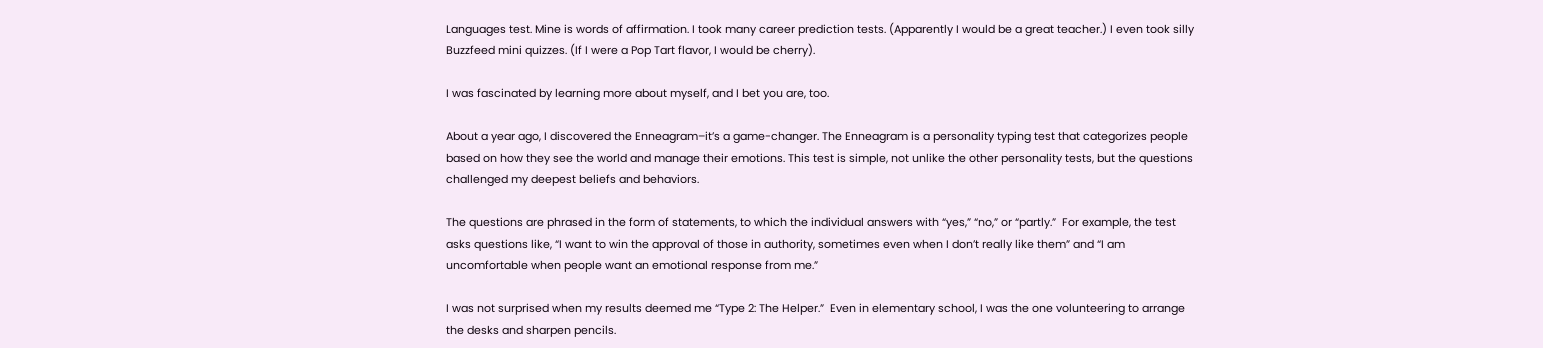Languages test. Mine is words of affirmation. I took many career prediction tests. (Apparently I would be a great teacher.) I even took silly Buzzfeed mini quizzes. (If I were a Pop Tart flavor, I would be cherry).

I was fascinated by learning more about myself, and I bet you are, too.

About a year ago, I discovered the Enneagram–it’s a game-changer. The Enneagram is a personality typing test that categorizes people based on how they see the world and manage their emotions. This test is simple, not unlike the other personality tests, but the questions challenged my deepest beliefs and behaviors.

The questions are phrased in the form of statements, to which the individual answers with “yes,” “no,” or “partly.”  For example, the test asks questions like, “I want to win the approval of those in authority, sometimes even when I don’t really like them” and “I am uncomfortable when people want an emotional response from me.”

I was not surprised when my results deemed me “Type 2: The Helper.”  Even in elementary school, I was the one volunteering to arrange the desks and sharpen pencils.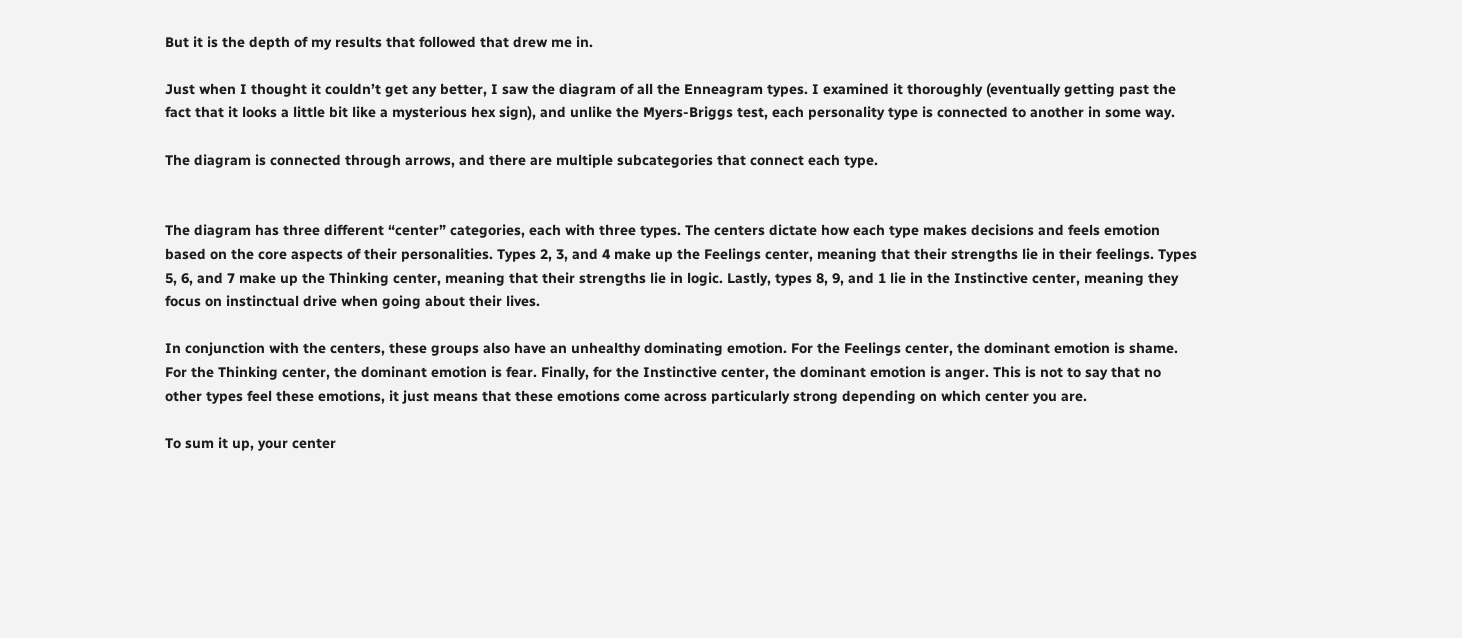But it is the depth of my results that followed that drew me in.

Just when I thought it couldn’t get any better, I saw the diagram of all the Enneagram types. I examined it thoroughly (eventually getting past the fact that it looks a little bit like a mysterious hex sign), and unlike the Myers-Briggs test, each personality type is connected to another in some way.

The diagram is connected through arrows, and there are multiple subcategories that connect each type.


The diagram has three different “center” categories, each with three types. The centers dictate how each type makes decisions and feels emotion based on the core aspects of their personalities. Types 2, 3, and 4 make up the Feelings center, meaning that their strengths lie in their feelings. Types 5, 6, and 7 make up the Thinking center, meaning that their strengths lie in logic. Lastly, types 8, 9, and 1 lie in the Instinctive center, meaning they focus on instinctual drive when going about their lives.

In conjunction with the centers, these groups also have an unhealthy dominating emotion. For the Feelings center, the dominant emotion is shame. For the Thinking center, the dominant emotion is fear. Finally, for the Instinctive center, the dominant emotion is anger. This is not to say that no other types feel these emotions, it just means that these emotions come across particularly strong depending on which center you are.

To sum it up, your center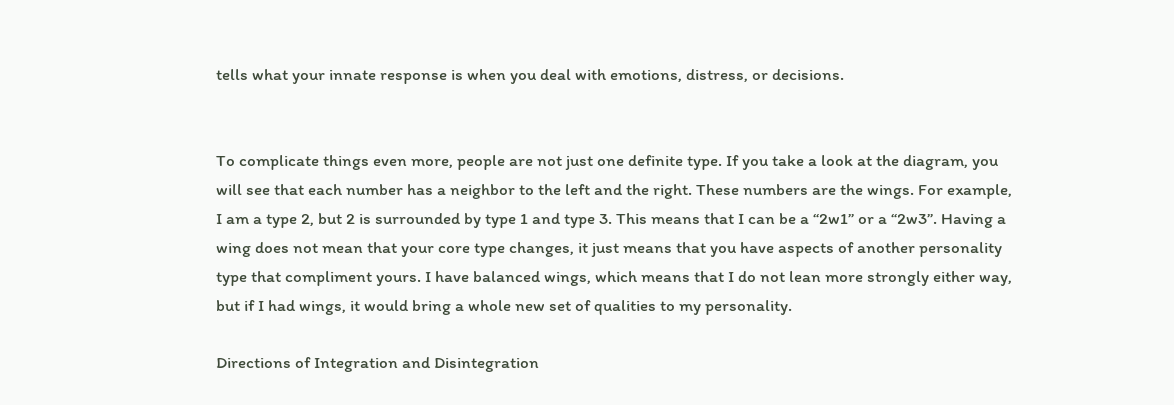tells what your innate response is when you deal with emotions, distress, or decisions.


To complicate things even more, people are not just one definite type. If you take a look at the diagram, you will see that each number has a neighbor to the left and the right. These numbers are the wings. For example, I am a type 2, but 2 is surrounded by type 1 and type 3. This means that I can be a “2w1” or a “2w3”. Having a wing does not mean that your core type changes, it just means that you have aspects of another personality type that compliment yours. I have balanced wings, which means that I do not lean more strongly either way, but if I had wings, it would bring a whole new set of qualities to my personality.

Directions of Integration and Disintegration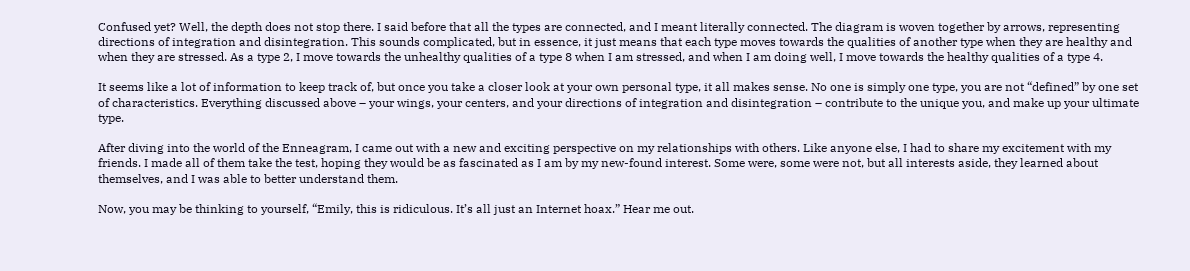Confused yet? Well, the depth does not stop there. I said before that all the types are connected, and I meant literally connected. The diagram is woven together by arrows, representing directions of integration and disintegration. This sounds complicated, but in essence, it just means that each type moves towards the qualities of another type when they are healthy and when they are stressed. As a type 2, I move towards the unhealthy qualities of a type 8 when I am stressed, and when I am doing well, I move towards the healthy qualities of a type 4.

It seems like a lot of information to keep track of, but once you take a closer look at your own personal type, it all makes sense. No one is simply one type, you are not “defined” by one set of characteristics. Everything discussed above – your wings, your centers, and your directions of integration and disintegration – contribute to the unique you, and make up your ultimate type.

After diving into the world of the Enneagram, I came out with a new and exciting perspective on my relationships with others. Like anyone else, I had to share my excitement with my friends. I made all of them take the test, hoping they would be as fascinated as I am by my new-found interest. Some were, some were not, but all interests aside, they learned about themselves, and I was able to better understand them.

Now, you may be thinking to yourself, “Emily, this is ridiculous. It’s all just an Internet hoax.” Hear me out.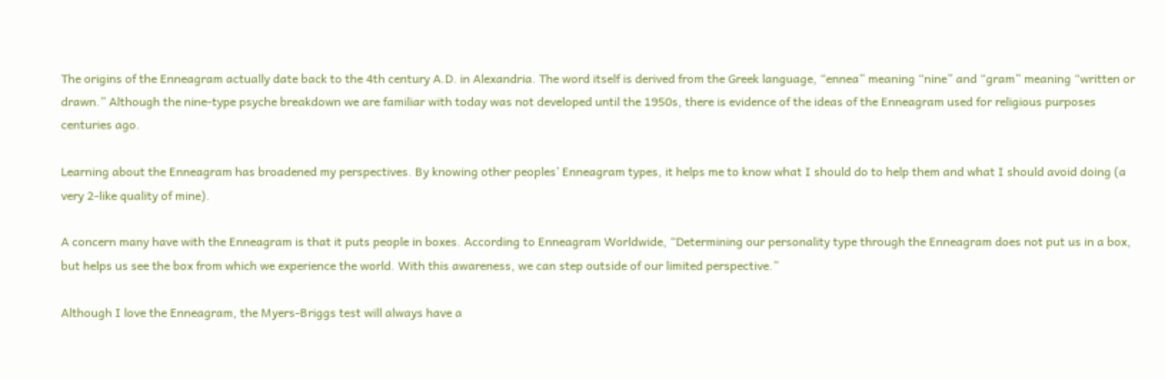The origins of the Enneagram actually date back to the 4th century A.D. in Alexandria. The word itself is derived from the Greek language, “ennea” meaning “nine” and “gram” meaning “written or drawn.” Although the nine-type psyche breakdown we are familiar with today was not developed until the 1950s, there is evidence of the ideas of the Enneagram used for religious purposes centuries ago.

Learning about the Enneagram has broadened my perspectives. By knowing other peoples’ Enneagram types, it helps me to know what I should do to help them and what I should avoid doing (a very 2-like quality of mine).

A concern many have with the Enneagram is that it puts people in boxes. According to Enneagram Worldwide, “Determining our personality type through the Enneagram does not put us in a box, but helps us see the box from which we experience the world. With this awareness, we can step outside of our limited perspective.”

Although I love the Enneagram, the Myers-Briggs test will always have a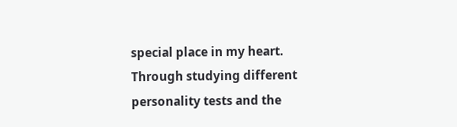special place in my heart. Through studying different personality tests and the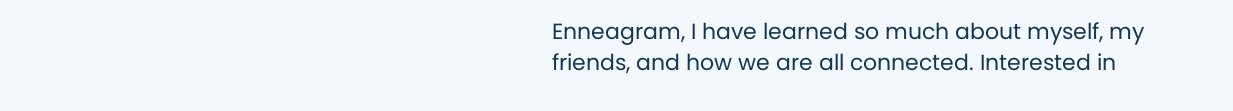Enneagram, I have learned so much about myself, my friends, and how we are all connected. Interested in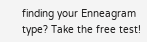finding your Enneagram type? Take the free test!